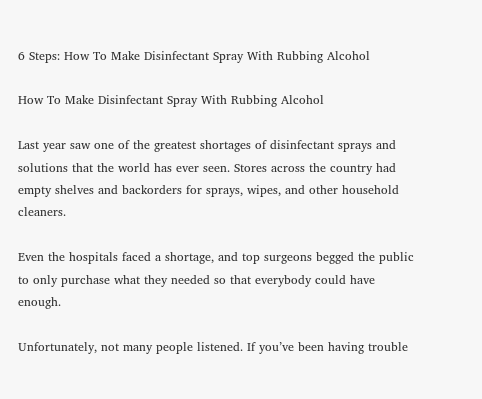6 Steps: How To Make Disinfectant Spray With Rubbing Alcohol

How To Make Disinfectant Spray With Rubbing Alcohol

Last year saw one of the greatest shortages of disinfectant sprays and solutions that the world has ever seen. Stores across the country had empty shelves and backorders for sprays, wipes, and other household cleaners.

Even the hospitals faced a shortage, and top surgeons begged the public to only purchase what they needed so that everybody could have enough.

Unfortunately, not many people listened. If you’ve been having trouble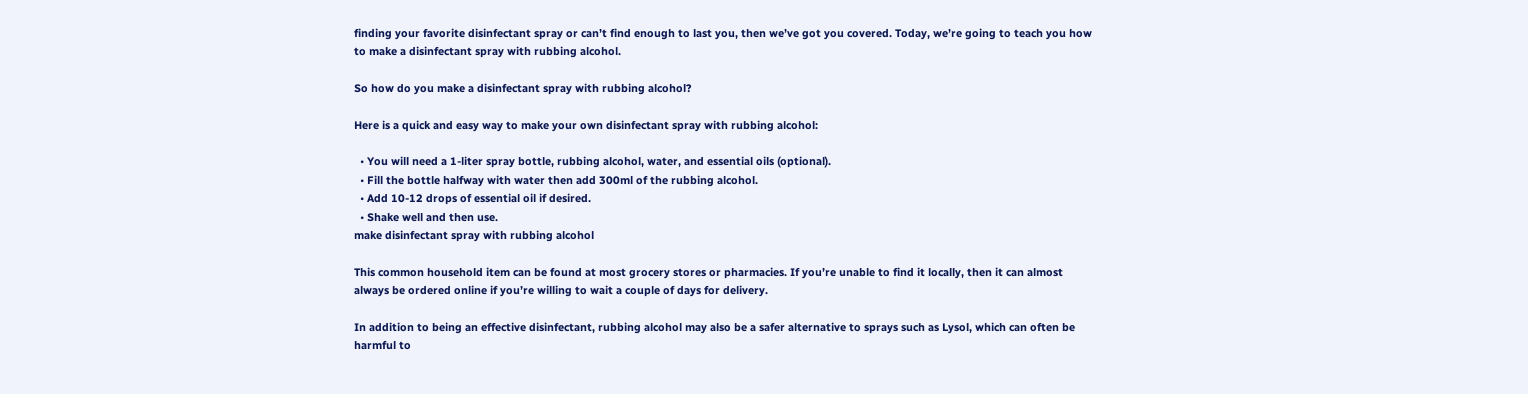finding your favorite disinfectant spray or can’t find enough to last you, then we’ve got you covered. Today, we’re going to teach you how to make a disinfectant spray with rubbing alcohol.

So how do you make a disinfectant spray with rubbing alcohol?

Here is a quick and easy way to make your own disinfectant spray with rubbing alcohol:

  • You will need a 1-liter spray bottle, rubbing alcohol, water, and essential oils (optional).
  • Fill the bottle halfway with water then add 300ml of the rubbing alcohol.
  • Add 10-12 drops of essential oil if desired.
  • Shake well and then use.
make disinfectant spray with rubbing alcohol

This common household item can be found at most grocery stores or pharmacies. If you’re unable to find it locally, then it can almost always be ordered online if you’re willing to wait a couple of days for delivery.

In addition to being an effective disinfectant, rubbing alcohol may also be a safer alternative to sprays such as Lysol, which can often be harmful to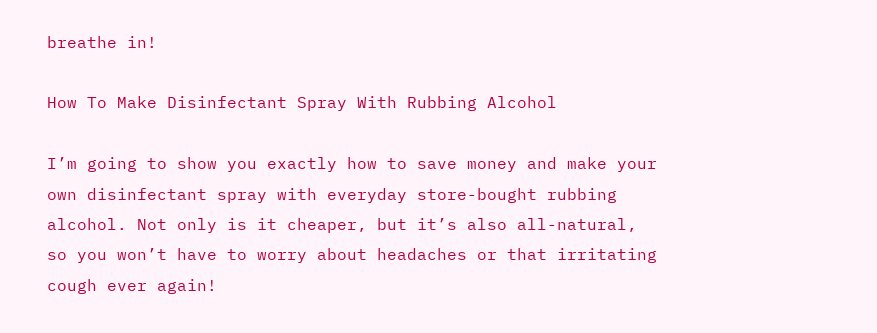breathe in!

How To Make Disinfectant Spray With Rubbing Alcohol

I’m going to show you exactly how to save money and make your own disinfectant spray with everyday store-bought rubbing alcohol. Not only is it cheaper, but it’s also all-natural, so you won’t have to worry about headaches or that irritating cough ever again!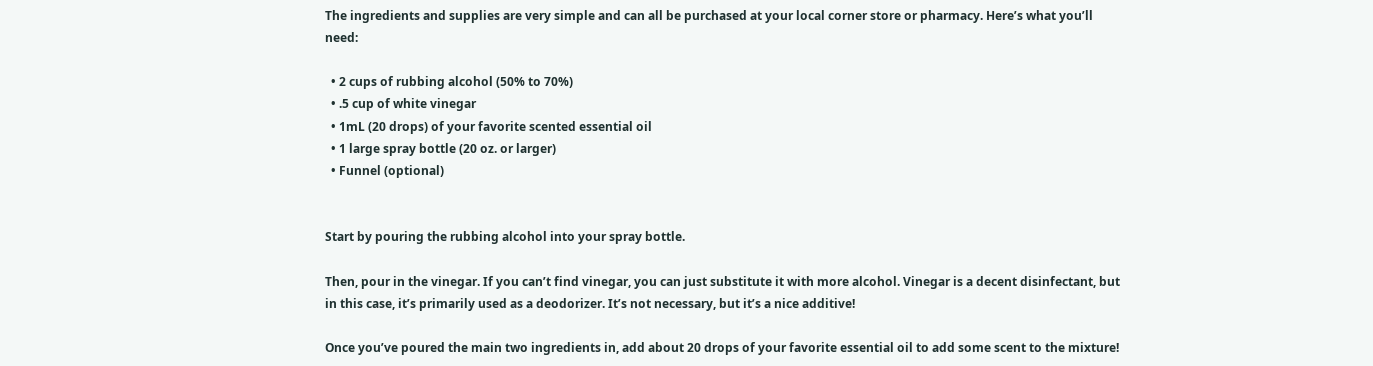The ingredients and supplies are very simple and can all be purchased at your local corner store or pharmacy. Here’s what you’ll need:

  • 2 cups of rubbing alcohol (50% to 70%)
  • .5 cup of white vinegar
  • 1mL (20 drops) of your favorite scented essential oil
  • 1 large spray bottle (20 oz. or larger)
  • Funnel (optional)


Start by pouring the rubbing alcohol into your spray bottle.

Then, pour in the vinegar. If you can’t find vinegar, you can just substitute it with more alcohol. Vinegar is a decent disinfectant, but in this case, it’s primarily used as a deodorizer. It’s not necessary, but it’s a nice additive!

Once you’ve poured the main two ingredients in, add about 20 drops of your favorite essential oil to add some scent to the mixture!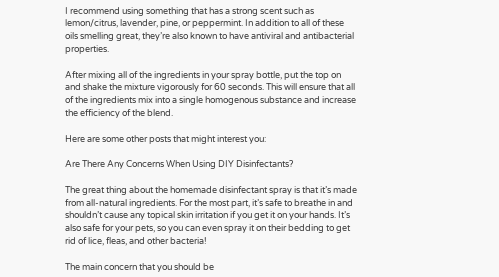I recommend using something that has a strong scent such as lemon/citrus, lavender, pine, or peppermint. In addition to all of these oils smelling great, they’re also known to have antiviral and antibacterial properties.

After mixing all of the ingredients in your spray bottle, put the top on and shake the mixture vigorously for 60 seconds. This will ensure that all of the ingredients mix into a single homogenous substance and increase the efficiency of the blend.

Here are some other posts that might interest you:

Are There Any Concerns When Using DIY Disinfectants?

The great thing about the homemade disinfectant spray is that it’s made from all-natural ingredients. For the most part, it’s safe to breathe in and shouldn’t cause any topical skin irritation if you get it on your hands. It’s also safe for your pets, so you can even spray it on their bedding to get rid of lice, fleas, and other bacteria!

The main concern that you should be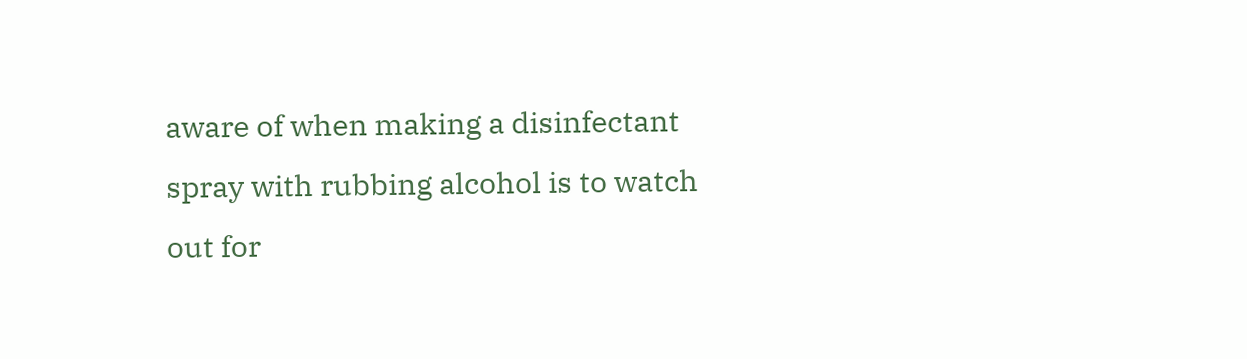aware of when making a disinfectant spray with rubbing alcohol is to watch out for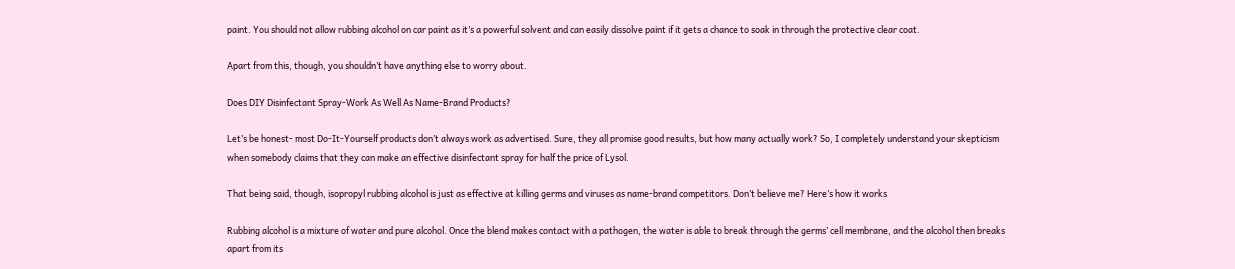paint. You should not allow rubbing alcohol on car paint as it’s a powerful solvent and can easily dissolve paint if it gets a chance to soak in through the protective clear coat.

Apart from this, though, you shouldn’t have anything else to worry about.

Does DIY Disinfectant Spray-Work As Well As Name-Brand Products?

Let’s be honest- most Do-It-Yourself products don’t always work as advertised. Sure, they all promise good results, but how many actually work? So, I completely understand your skepticism when somebody claims that they can make an effective disinfectant spray for half the price of Lysol.

That being said, though, isopropyl rubbing alcohol is just as effective at killing germs and viruses as name-brand competitors. Don’t believe me? Here’s how it works

Rubbing alcohol is a mixture of water and pure alcohol. Once the blend makes contact with a pathogen, the water is able to break through the germs’ cell membrane, and the alcohol then breaks apart from its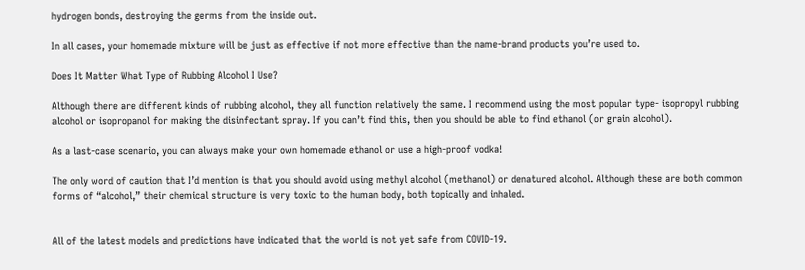hydrogen bonds, destroying the germs from the inside out.

In all cases, your homemade mixture will be just as effective if not more effective than the name-brand products you’re used to.

Does It Matter What Type of Rubbing Alcohol I Use?

Although there are different kinds of rubbing alcohol, they all function relatively the same. I recommend using the most popular type- isopropyl rubbing alcohol or isopropanol for making the disinfectant spray. If you can’t find this, then you should be able to find ethanol (or grain alcohol).

As a last-case scenario, you can always make your own homemade ethanol or use a high-proof vodka!

The only word of caution that I’d mention is that you should avoid using methyl alcohol (methanol) or denatured alcohol. Although these are both common forms of “alcohol,” their chemical structure is very toxic to the human body, both topically and inhaled.


All of the latest models and predictions have indicated that the world is not yet safe from COVID-19.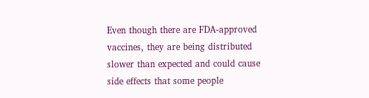Even though there are FDA-approved vaccines, they are being distributed slower than expected and could cause side effects that some people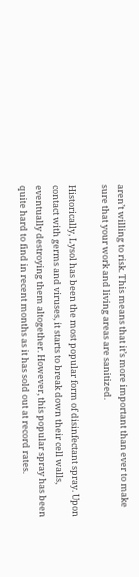aren’t willing to risk. This means that it’s more important than ever to make sure that your work and living areas are sanitized.

Historically, Lysol has been the most popular form of disinfectant spray. Upon contact with germs and viruses, it starts to break down their cell walls, eventually destroying them altogether. However, this popular spray has been quite hard to find in recent months as it has sold out at record rates.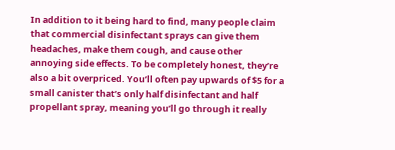In addition to it being hard to find, many people claim that commercial disinfectant sprays can give them headaches, make them cough, and cause other annoying side effects. To be completely honest, they’re also a bit overpriced. You’ll often pay upwards of $5 for a small canister that’s only half disinfectant and half propellant spray, meaning you’ll go through it really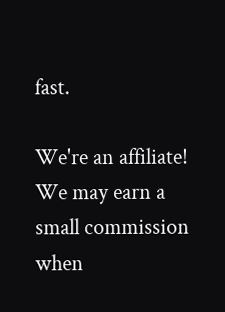fast.

We're an affiliate! We may earn a small commission when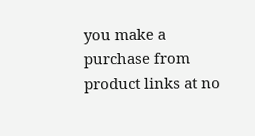you make a purchase from product links at no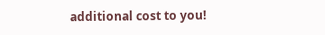additional cost to you!